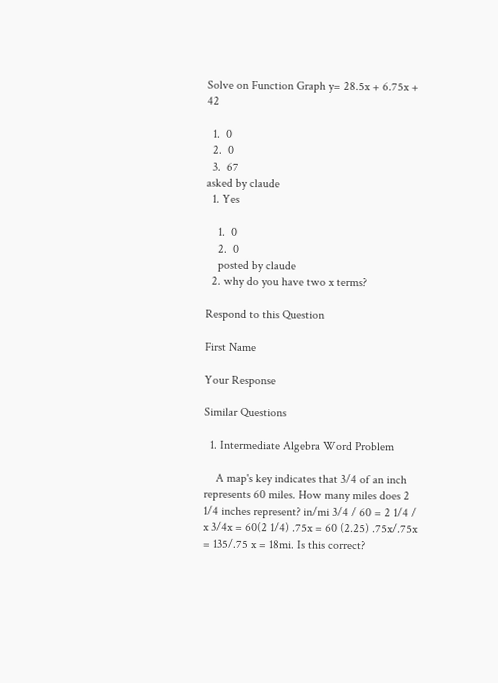Solve on Function Graph y= 28.5x + 6.75x + 42

  1.  0
  2.  0
  3.  67
asked by claude
  1. Yes

    1.  0
    2.  0
    posted by claude
  2. why do you have two x terms?

Respond to this Question

First Name

Your Response

Similar Questions

  1. Intermediate Algebra Word Problem

    A map's key indicates that 3/4 of an inch represents 60 miles. How many miles does 2 1/4 inches represent? in/mi 3/4 / 60 = 2 1/4 / x 3/4x = 60(2 1/4) .75x = 60 (2.25) .75x/.75x = 135/.75 x = 18mi. Is this correct?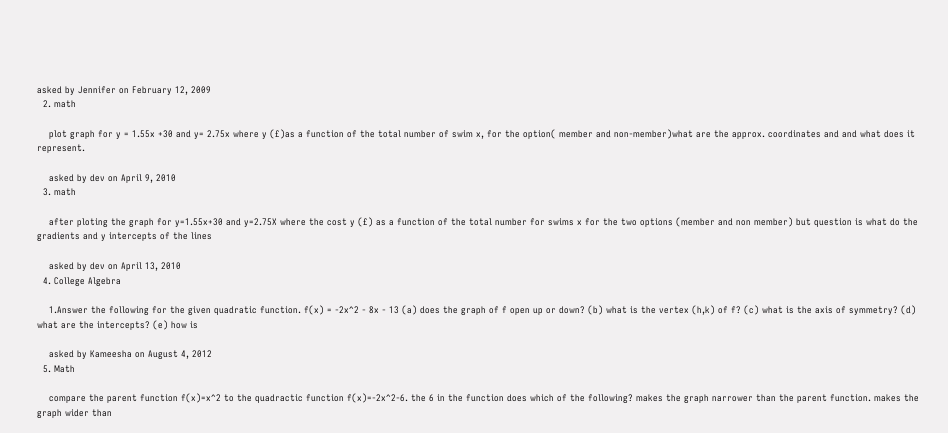asked by Jennifer on February 12, 2009
  2. math

    plot graph for y = 1.55x +30 and y= 2.75x where y (£)as a function of the total number of swim x, for the option( member and non-member)what are the approx. coordinates and and what does it represent.

    asked by dev on April 9, 2010
  3. math

    after ploting the graph for y=1.55x+30 and y=2.75X where the cost y (£) as a function of the total number for swims x for the two options (member and non member) but question is what do the gradients and y intercepts of the lines

    asked by dev on April 13, 2010
  4. College Algebra

    1.Answer the following for the given quadratic function. f(x) = -2x^2 - 8x - 13 (a) does the graph of f open up or down? (b) what is the vertex (h,k) of f? (c) what is the axis of symmetry? (d) what are the intercepts? (e) how is

    asked by Kameesha on August 4, 2012
  5. Math

    compare the parent function f(x)=x^2 to the quadractic function f(x)=-2x^2-6. the 6 in the function does which of the following? makes the graph narrower than the parent function. makes the graph wider than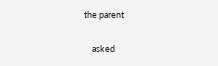the parent

    asked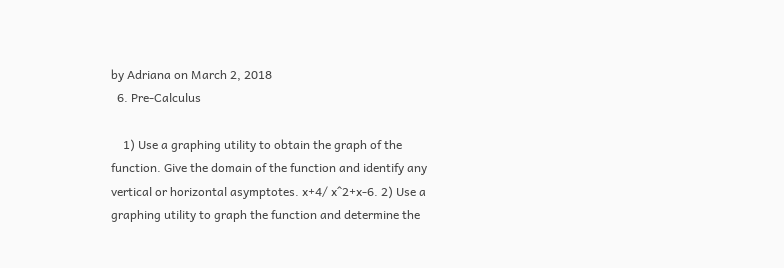by Adriana on March 2, 2018
  6. Pre-Calculus

    1) Use a graphing utility to obtain the graph of the function. Give the domain of the function and identify any vertical or horizontal asymptotes. x+4/ x^2+x-6. 2) Use a graphing utility to graph the function and determine the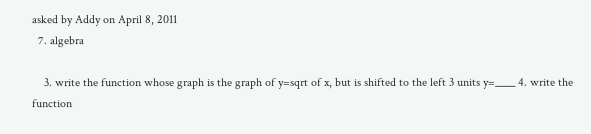asked by Addy on April 8, 2011
  7. algebra

    3. write the function whose graph is the graph of y=sqrt of x, but is shifted to the left 3 units y=____ 4. write the function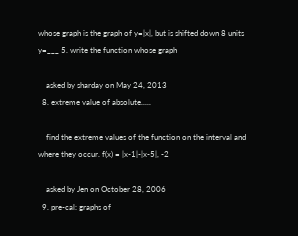whose graph is the graph of y=|x|, but is shifted down 8 units y=___ 5. write the function whose graph

    asked by sharday on May 24, 2013
  8. extreme value of absolute.....

    find the extreme values of the function on the interval and where they occur. f(x) = |x-1|-|x-5|, -2

    asked by Jen on October 28, 2006
  9. pre-cal: graphs of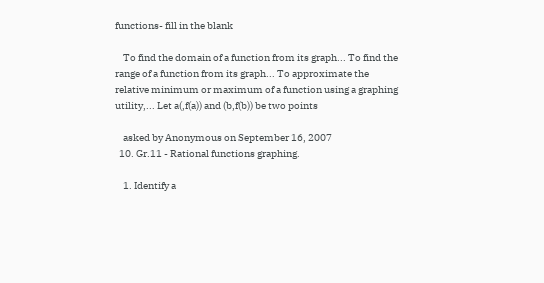functions- fill in the blank

    To find the domain of a function from its graph... To find the range of a function from its graph... To approximate the relative minimum or maximum of a function using a graphing utility,... Let a(,f(a)) and (b,f(b)) be two points

    asked by Anonymous on September 16, 2007
  10. Gr.11 - Rational functions graphing.

    1. Identify a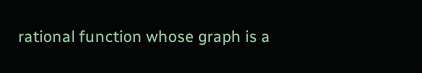rational function whose graph is a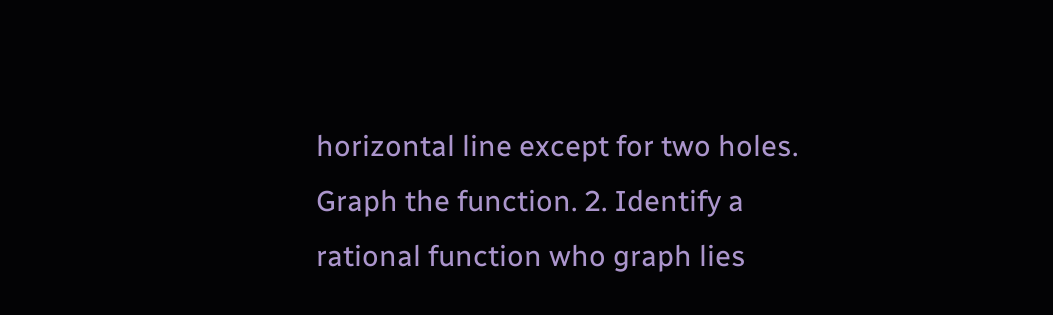horizontal line except for two holes. Graph the function. 2. Identify a rational function who graph lies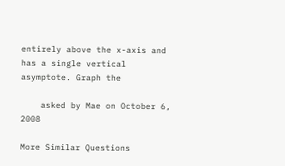entirely above the x-axis and has a single vertical asymptote. Graph the

    asked by Mae on October 6, 2008

More Similar Questions